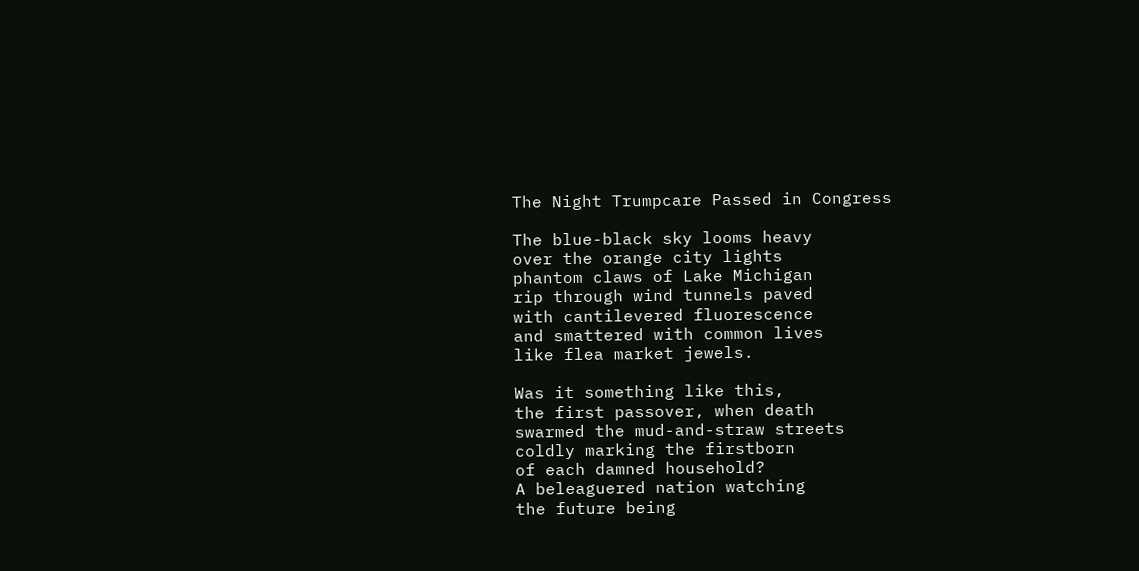The Night Trumpcare Passed in Congress

The blue-black sky looms heavy
over the orange city lights
phantom claws of Lake Michigan
rip through wind tunnels paved
with cantilevered fluorescence
and smattered with common lives
like flea market jewels.

Was it something like this,
the first passover, when death
swarmed the mud-and-straw streets
coldly marking the firstborn
of each damned household?
A beleaguered nation watching
the future being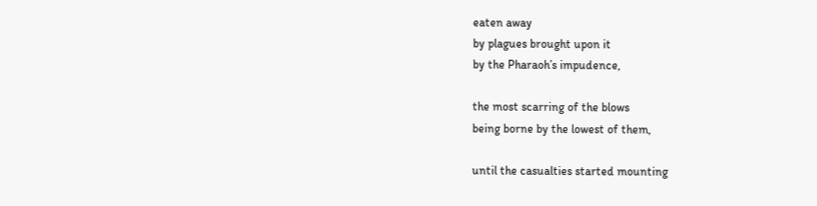eaten away
by plagues brought upon it
by the Pharaoh’s impudence,

the most scarring of the blows
being borne by the lowest of them,

until the casualties started mounting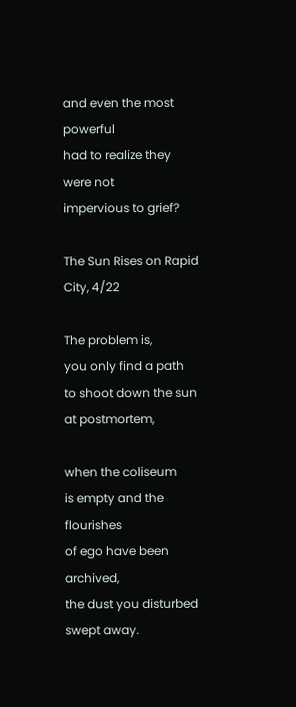and even the most powerful
had to realize they were not
impervious to grief?

The Sun Rises on Rapid City, 4/22

The problem is,
you only find a path
to shoot down the sun
at postmortem,

when the coliseum
is empty and the flourishes
of ego have been archived,
the dust you disturbed
swept away.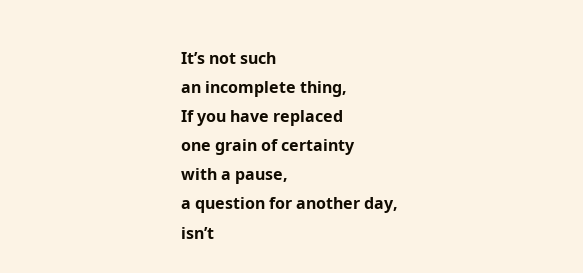It’s not such
an incomplete thing,
If you have replaced
one grain of certainty
with a pause,
a question for another day,
isn’t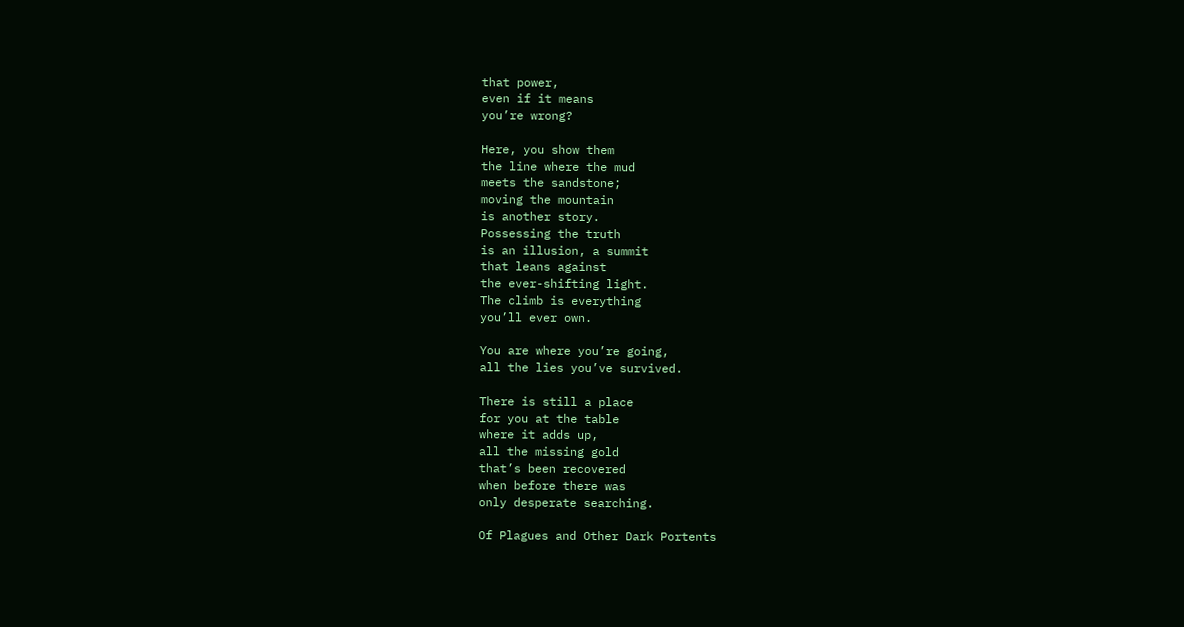that power,
even if it means
you’re wrong?

Here, you show them
the line where the mud
meets the sandstone;
moving the mountain
is another story.
Possessing the truth
is an illusion, a summit
that leans against
the ever-shifting light.
The climb is everything
you’ll ever own.

You are where you’re going,
all the lies you’ve survived.

There is still a place
for you at the table
where it adds up,
all the missing gold
that’s been recovered
when before there was
only desperate searching.

Of Plagues and Other Dark Portents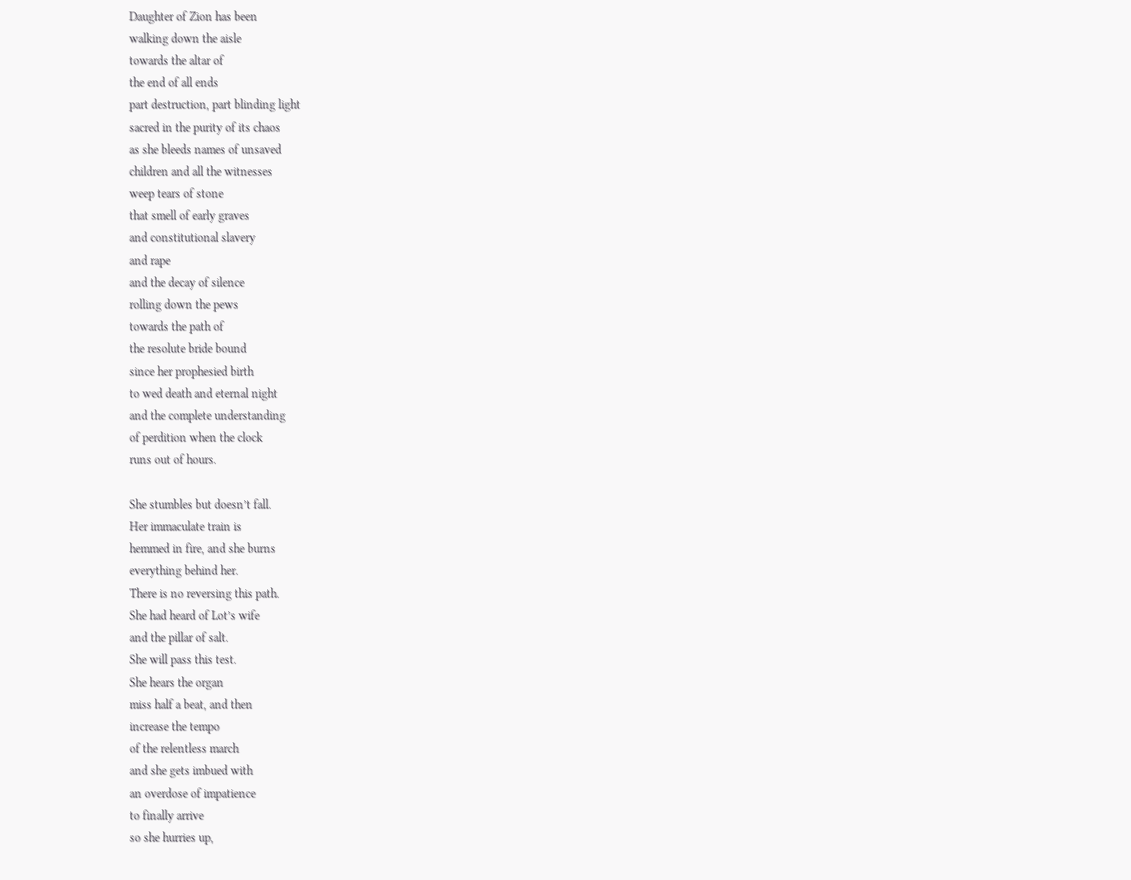Daughter of Zion has been
walking down the aisle
towards the altar of
the end of all ends
part destruction, part blinding light
sacred in the purity of its chaos
as she bleeds names of unsaved
children and all the witnesses
weep tears of stone
that smell of early graves
and constitutional slavery
and rape
and the decay of silence
rolling down the pews
towards the path of
the resolute bride bound
since her prophesied birth
to wed death and eternal night
and the complete understanding
of perdition when the clock
runs out of hours.

She stumbles but doesn’t fall.
Her immaculate train is
hemmed in fire, and she burns
everything behind her.
There is no reversing this path.
She had heard of Lot’s wife
and the pillar of salt.
She will pass this test.
She hears the organ
miss half a beat, and then
increase the tempo
of the relentless march
and she gets imbued with
an overdose of impatience
to finally arrive
so she hurries up,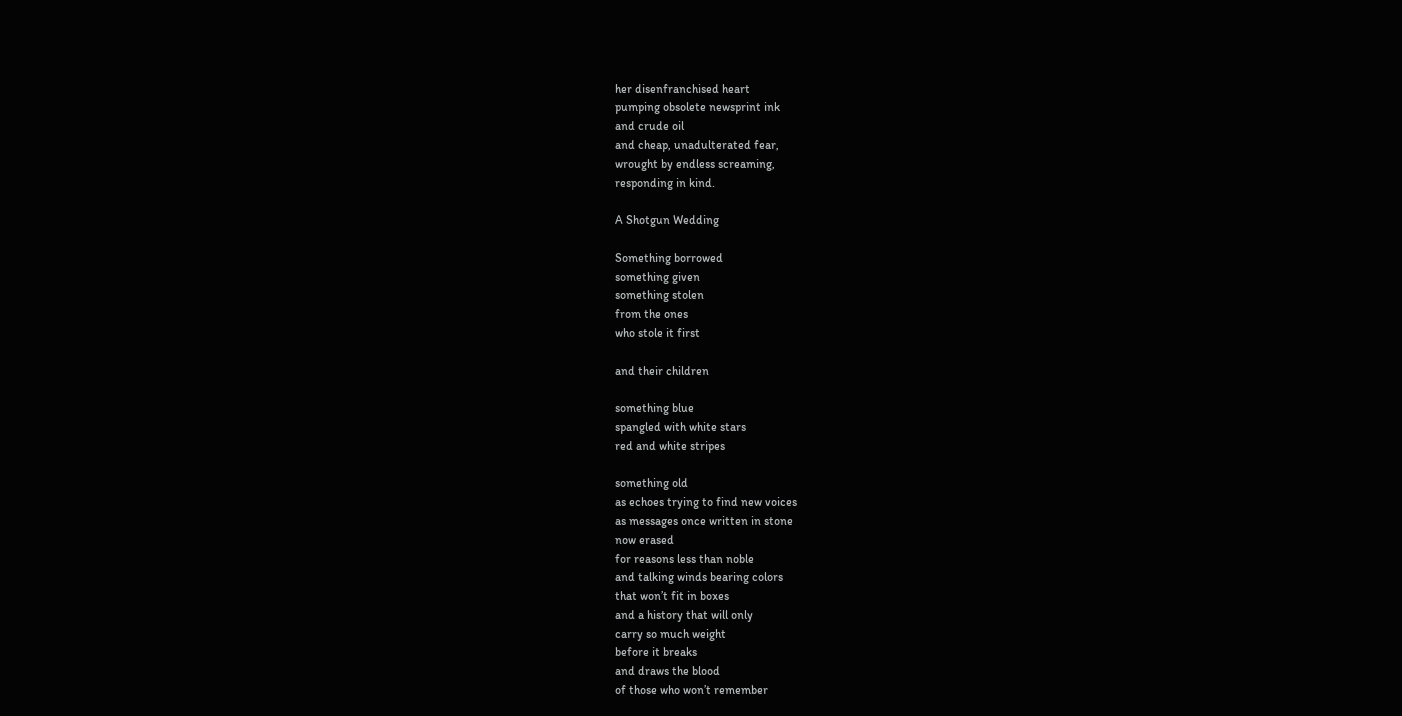her disenfranchised heart
pumping obsolete newsprint ink
and crude oil
and cheap, unadulterated fear,
wrought by endless screaming,
responding in kind.

A Shotgun Wedding

Something borrowed
something given
something stolen
from the ones
who stole it first

and their children

something blue
spangled with white stars
red and white stripes

something old
as echoes trying to find new voices
as messages once written in stone
now erased
for reasons less than noble
and talking winds bearing colors
that won’t fit in boxes
and a history that will only
carry so much weight
before it breaks
and draws the blood
of those who won’t remember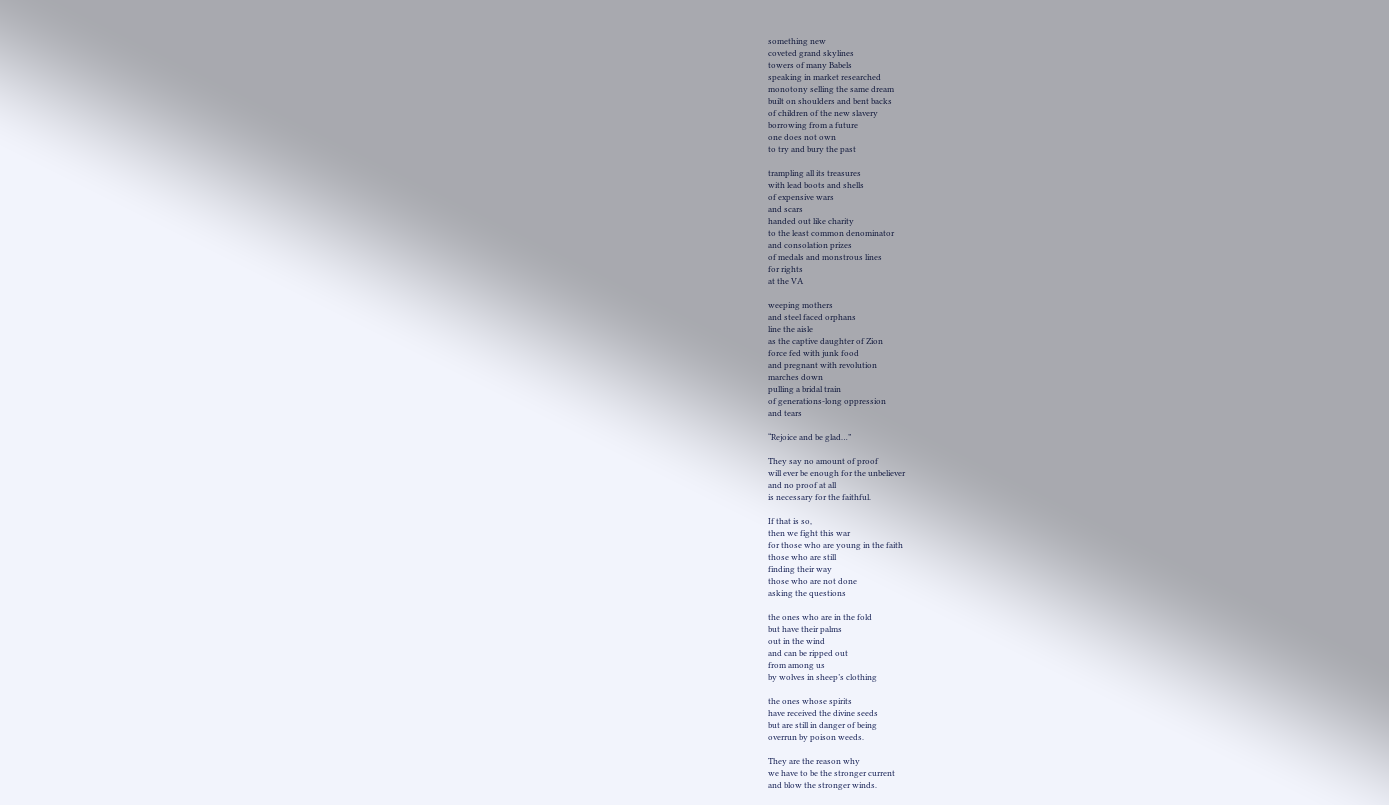something new
coveted grand skylines
towers of many Babels
speaking in market researched
monotony selling the same dream
built on shoulders and bent backs
of children of the new slavery
borrowing from a future
one does not own
to try and bury the past

trampling all its treasures
with lead boots and shells
of expensive wars
and scars
handed out like charity
to the least common denominator
and consolation prizes
of medals and monstrous lines
for rights
at the VA

weeping mothers
and steel faced orphans
line the aisle
as the captive daughter of Zion
force fed with junk food
and pregnant with revolution
marches down
pulling a bridal train
of generations-long oppression
and tears

“Rejoice and be glad…”

They say no amount of proof
will ever be enough for the unbeliever
and no proof at all
is necessary for the faithful.

If that is so,
then we fight this war
for those who are young in the faith
those who are still
finding their way
those who are not done
asking the questions

the ones who are in the fold
but have their palms
out in the wind
and can be ripped out
from among us
by wolves in sheep’s clothing

the ones whose spirits
have received the divine seeds
but are still in danger of being
overrun by poison weeds.

They are the reason why
we have to be the stronger current
and blow the stronger winds.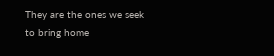They are the ones we seek
to bring home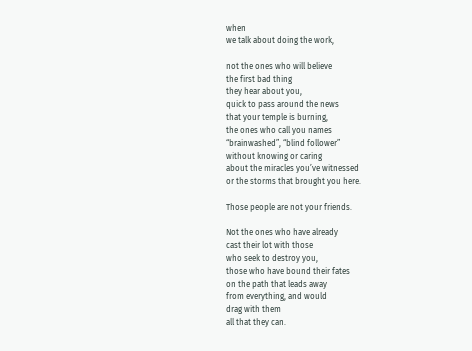when
we talk about doing the work,

not the ones who will believe
the first bad thing
they hear about you,
quick to pass around the news
that your temple is burning,
the ones who call you names
“brainwashed”, “blind follower”
without knowing or caring
about the miracles you’ve witnessed
or the storms that brought you here.

Those people are not your friends.

Not the ones who have already
cast their lot with those
who seek to destroy you,
those who have bound their fates
on the path that leads away
from everything, and would
drag with them
all that they can.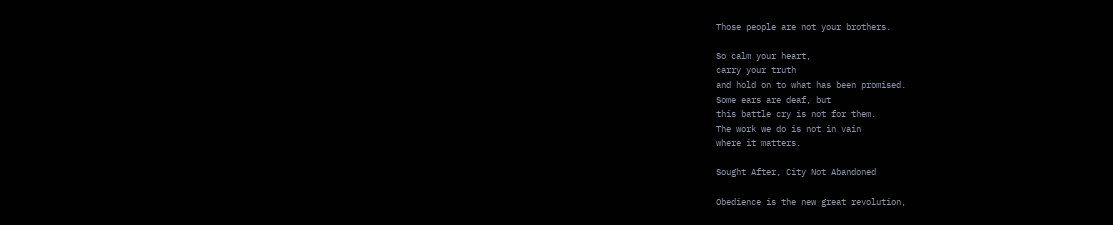Those people are not your brothers.

So calm your heart,
carry your truth
and hold on to what has been promised.
Some ears are deaf, but
this battle cry is not for them.
The work we do is not in vain
where it matters.

Sought After, City Not Abandoned

Obedience is the new great revolution,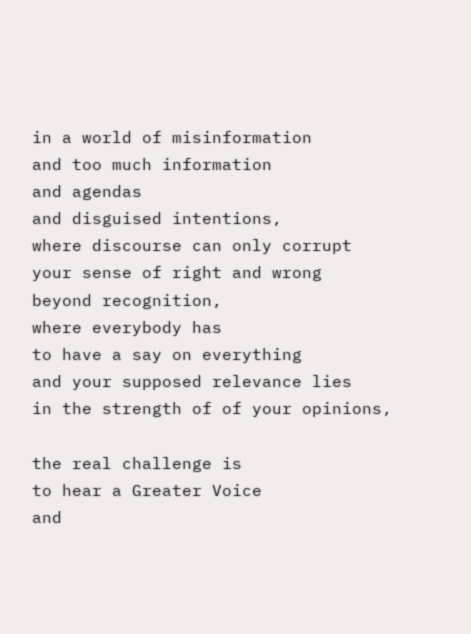in a world of misinformation
and too much information
and agendas
and disguised intentions,
where discourse can only corrupt
your sense of right and wrong
beyond recognition,
where everybody has
to have a say on everything
and your supposed relevance lies
in the strength of of your opinions,

the real challenge is
to hear a Greater Voice
and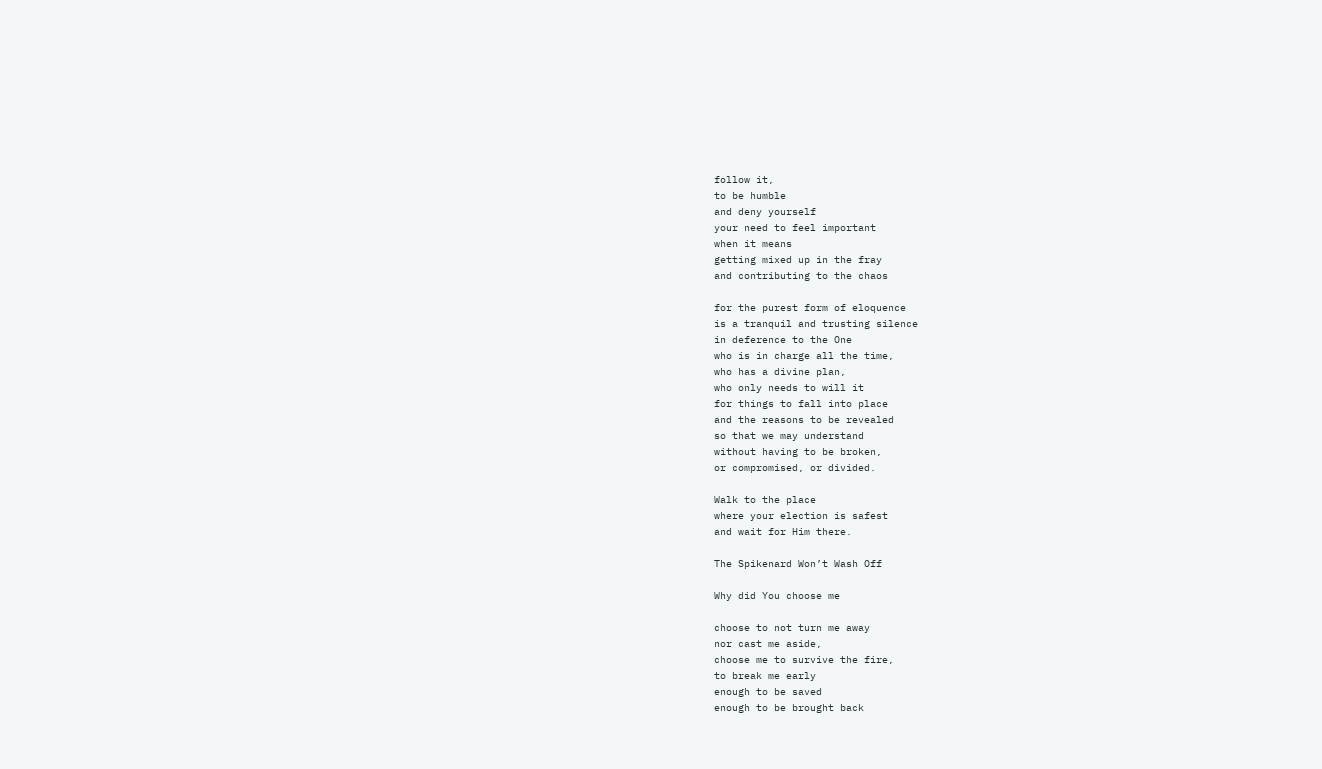follow it,
to be humble
and deny yourself
your need to feel important
when it means
getting mixed up in the fray
and contributing to the chaos

for the purest form of eloquence
is a tranquil and trusting silence
in deference to the One
who is in charge all the time,
who has a divine plan,
who only needs to will it
for things to fall into place
and the reasons to be revealed
so that we may understand
without having to be broken,
or compromised, or divided.

Walk to the place
where your election is safest
and wait for Him there.

The Spikenard Won’t Wash Off

Why did You choose me

choose to not turn me away
nor cast me aside,
choose me to survive the fire,
to break me early
enough to be saved
enough to be brought back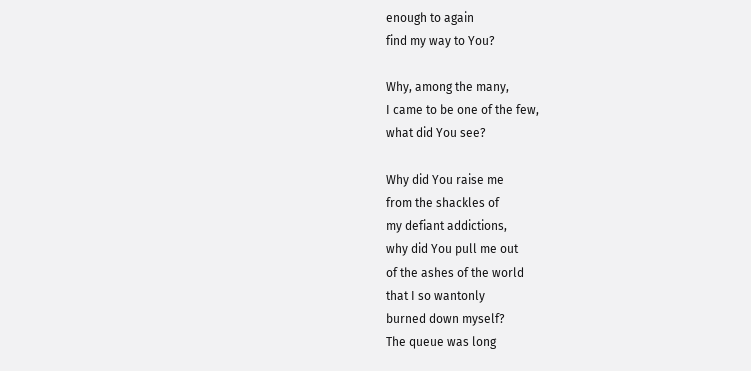enough to again
find my way to You?

Why, among the many,
I came to be one of the few,
what did You see?

Why did You raise me
from the shackles of
my defiant addictions,
why did You pull me out
of the ashes of the world
that I so wantonly
burned down myself?
The queue was long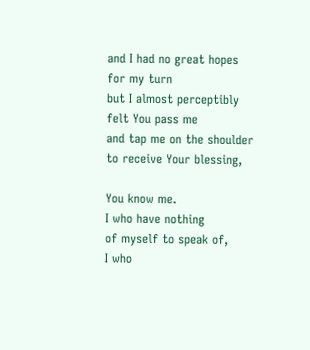and I had no great hopes
for my turn
but I almost perceptibly
felt You pass me
and tap me on the shoulder
to receive Your blessing,

You know me.
I who have nothing
of myself to speak of,
I who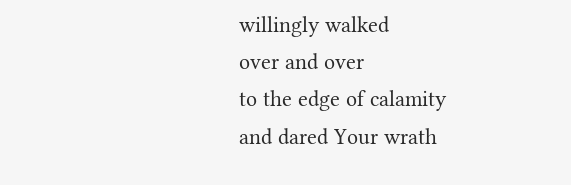willingly walked
over and over
to the edge of calamity
and dared Your wrath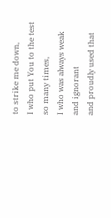to strike me down,
I who put You to the test
so many times,
I who was always weak
and ignorant
and proudly used that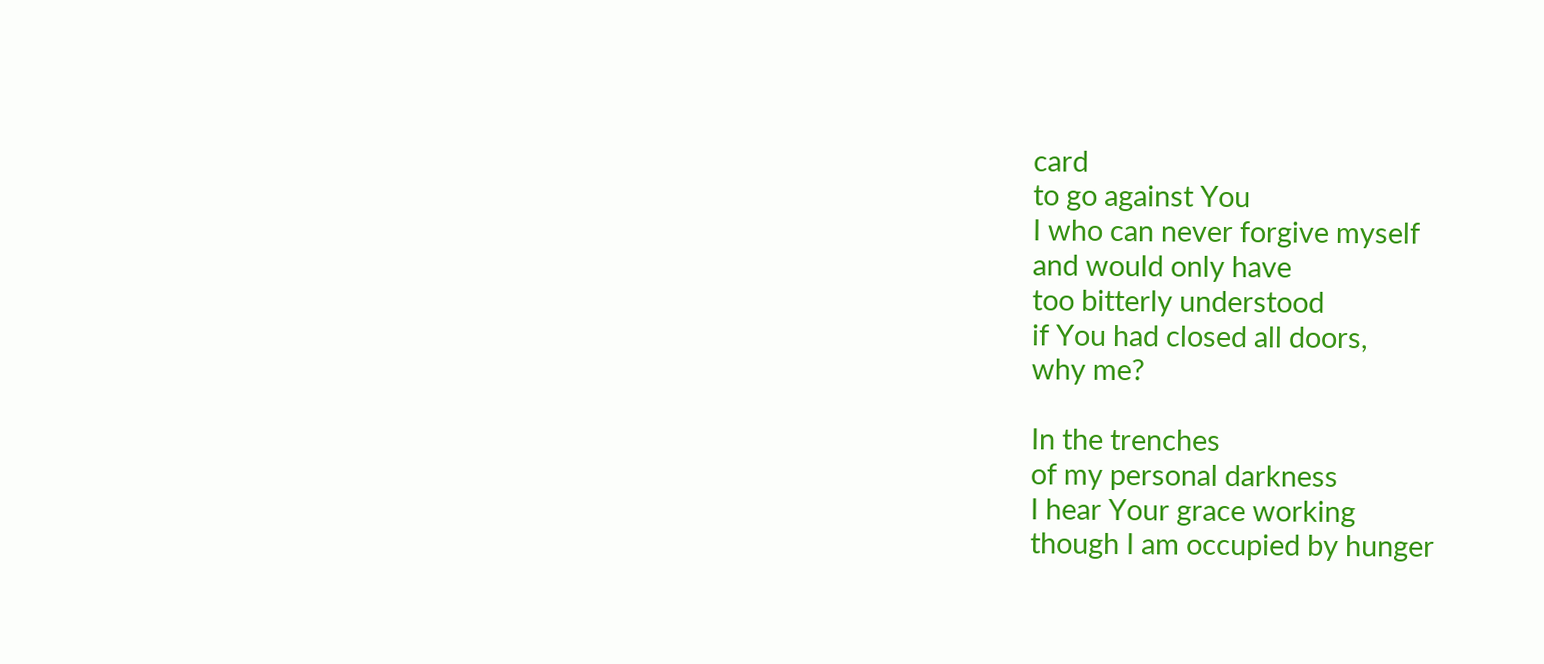card
to go against You
I who can never forgive myself
and would only have
too bitterly understood
if You had closed all doors,
why me?

In the trenches
of my personal darkness
I hear Your grace working
though I am occupied by hunger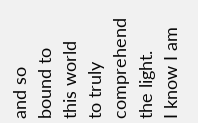and so bound to this world
to truly comprehend the light.
I know I am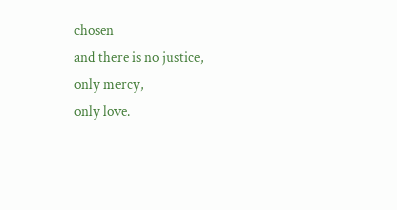chosen
and there is no justice,
only mercy,
only love.